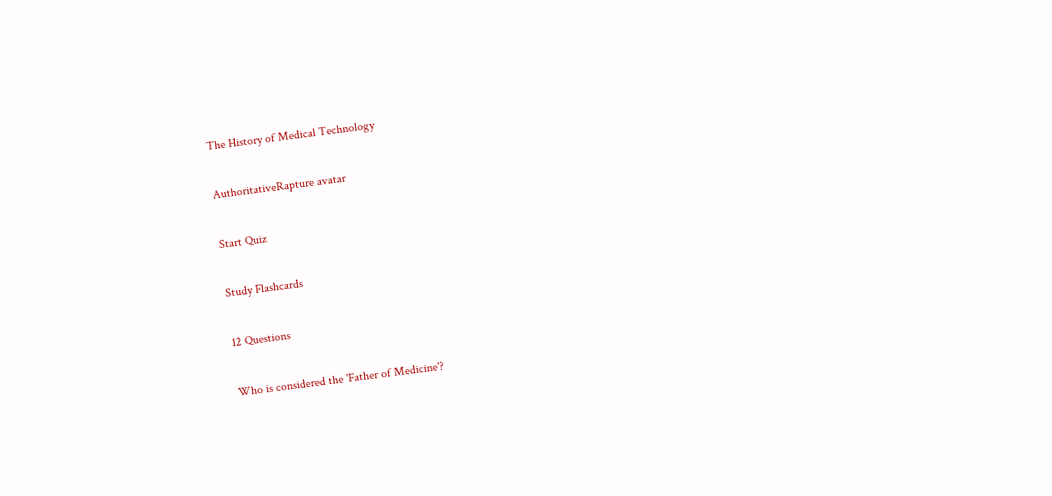The History of Medical Technology

AuthoritativeRapture avatar

Start Quiz

Study Flashcards

12 Questions

Who is considered the 'Father of Medicine'?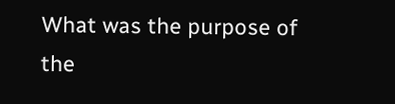What was the purpose of the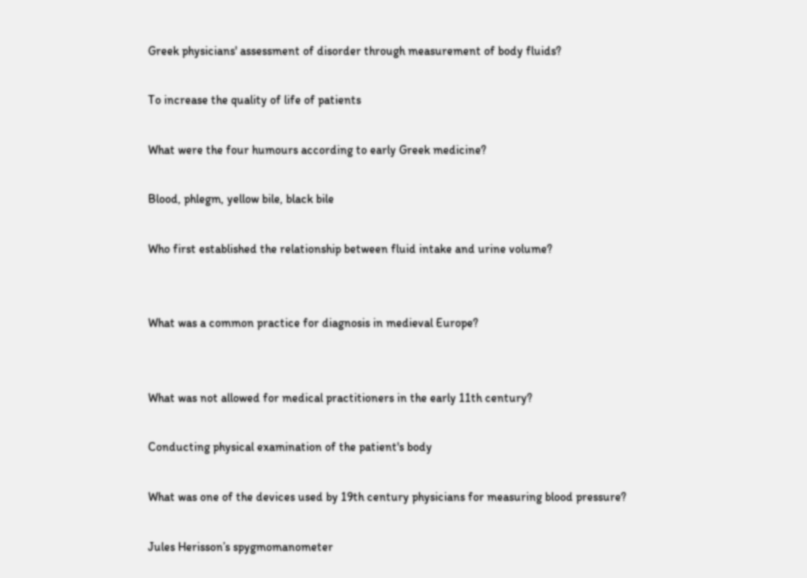Greek physicians' assessment of disorder through measurement of body fluids?

To increase the quality of life of patients

What were the four humours according to early Greek medicine?

Blood, phlegm, yellow bile, black bile

Who first established the relationship between fluid intake and urine volume?


What was a common practice for diagnosis in medieval Europe?


What was not allowed for medical practitioners in the early 11th century?

Conducting physical examination of the patient's body

What was one of the devices used by 19th century physicians for measuring blood pressure?

Jules Herisson’s spygmomanometer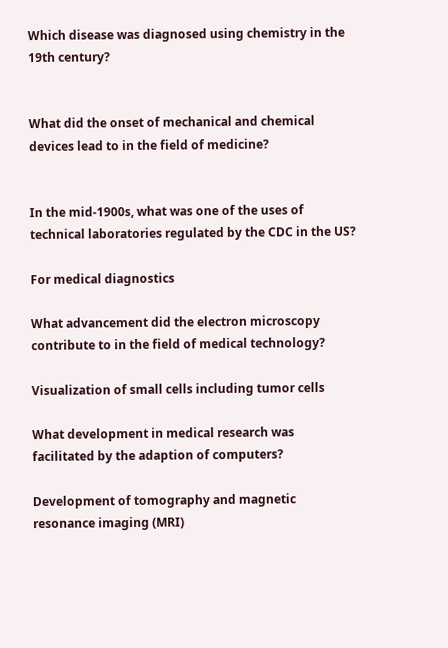Which disease was diagnosed using chemistry in the 19th century?


What did the onset of mechanical and chemical devices lead to in the field of medicine?


In the mid-1900s, what was one of the uses of technical laboratories regulated by the CDC in the US?

For medical diagnostics

What advancement did the electron microscopy contribute to in the field of medical technology?

Visualization of small cells including tumor cells

What development in medical research was facilitated by the adaption of computers?

Development of tomography and magnetic resonance imaging (MRI)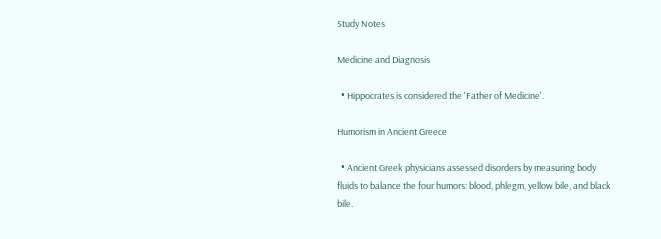Study Notes

Medicine and Diagnosis

  • Hippocrates is considered the 'Father of Medicine'.

Humorism in Ancient Greece

  • Ancient Greek physicians assessed disorders by measuring body fluids to balance the four humors: blood, phlegm, yellow bile, and black bile.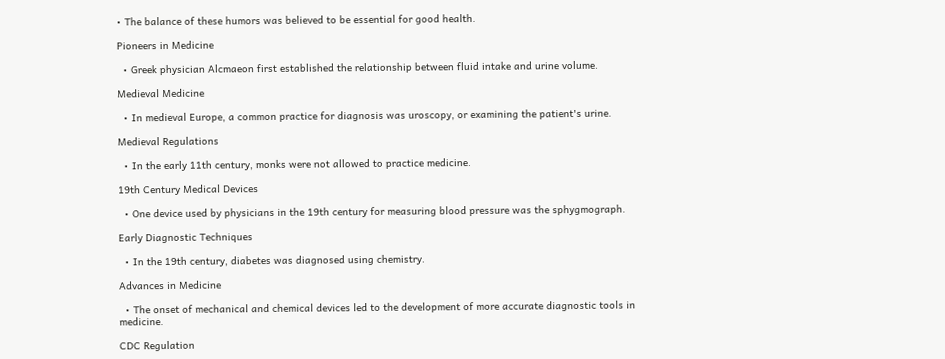• The balance of these humors was believed to be essential for good health.

Pioneers in Medicine

  • Greek physician Alcmaeon first established the relationship between fluid intake and urine volume.

Medieval Medicine

  • In medieval Europe, a common practice for diagnosis was uroscopy, or examining the patient's urine.

Medieval Regulations

  • In the early 11th century, monks were not allowed to practice medicine.

19th Century Medical Devices

  • One device used by physicians in the 19th century for measuring blood pressure was the sphygmograph.

Early Diagnostic Techniques

  • In the 19th century, diabetes was diagnosed using chemistry.

Advances in Medicine

  • The onset of mechanical and chemical devices led to the development of more accurate diagnostic tools in medicine.

CDC Regulation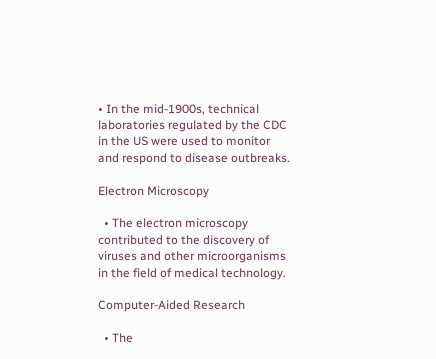• In the mid-1900s, technical laboratories regulated by the CDC in the US were used to monitor and respond to disease outbreaks.

Electron Microscopy

  • The electron microscopy contributed to the discovery of viruses and other microorganisms in the field of medical technology.

Computer-Aided Research

  • The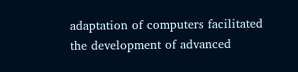adaptation of computers facilitated the development of advanced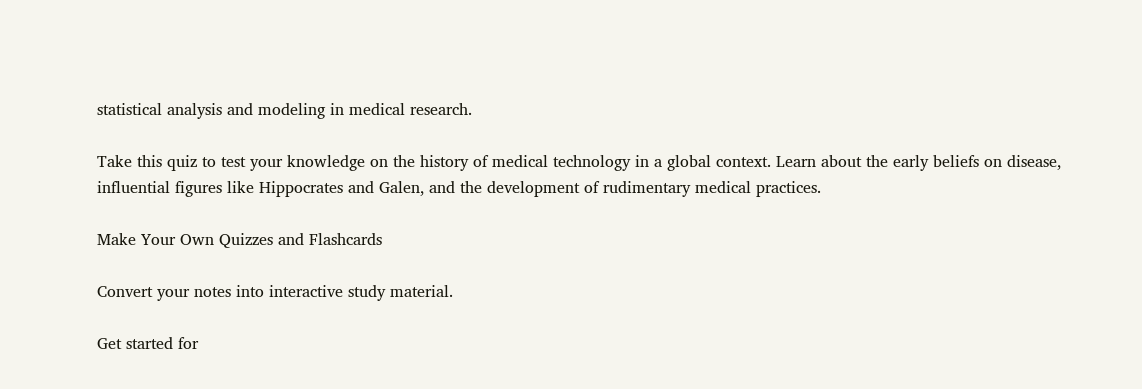statistical analysis and modeling in medical research.

Take this quiz to test your knowledge on the history of medical technology in a global context. Learn about the early beliefs on disease, influential figures like Hippocrates and Galen, and the development of rudimentary medical practices.

Make Your Own Quizzes and Flashcards

Convert your notes into interactive study material.

Get started for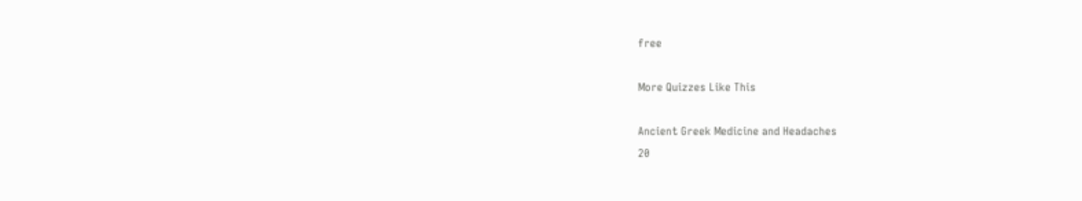free

More Quizzes Like This

Ancient Greek Medicine and Headaches
20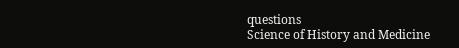questions
Science of History and Medicine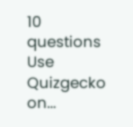10 questions
Use Quizgecko on...